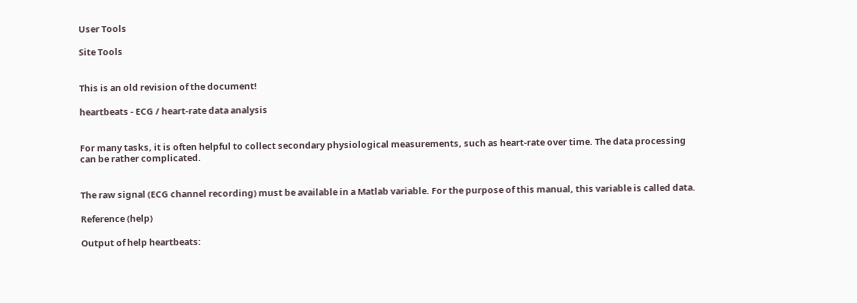User Tools

Site Tools


This is an old revision of the document!

heartbeats - ECG / heart-rate data analysis


For many tasks, it is often helpful to collect secondary physiological measurements, such as heart-rate over time. The data processing can be rather complicated.


The raw signal (ECG channel recording) must be available in a Matlab variable. For the purpose of this manual, this variable is called data.

Reference (help)

Output of help heartbeats: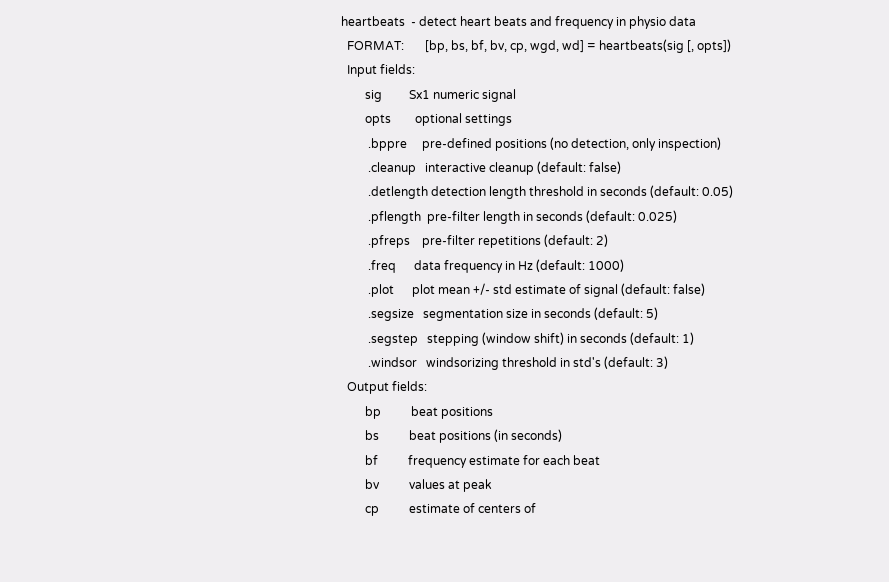heartbeats  - detect heart beats and frequency in physio data
  FORMAT:       [bp, bs, bf, bv, cp, wgd, wd] = heartbeats(sig [, opts])
  Input fields:
        sig         Sx1 numeric signal
        opts        optional settings
         .bppre     pre-defined positions (no detection, only inspection)
         .cleanup   interactive cleanup (default: false)
         .detlength detection length threshold in seconds (default: 0.05)
         .pflength  pre-filter length in seconds (default: 0.025)
         .pfreps    pre-filter repetitions (default: 2)
         .freq      data frequency in Hz (default: 1000)
         .plot      plot mean +/- std estimate of signal (default: false)
         .segsize   segmentation size in seconds (default: 5)
         .segstep   stepping (window shift) in seconds (default: 1)
         .windsor   windsorizing threshold in std's (default: 3)
  Output fields:
        bp          beat positions
        bs          beat positions (in seconds)
        bf          frequency estimate for each beat
        bv          values at peak
        cp          estimate of centers of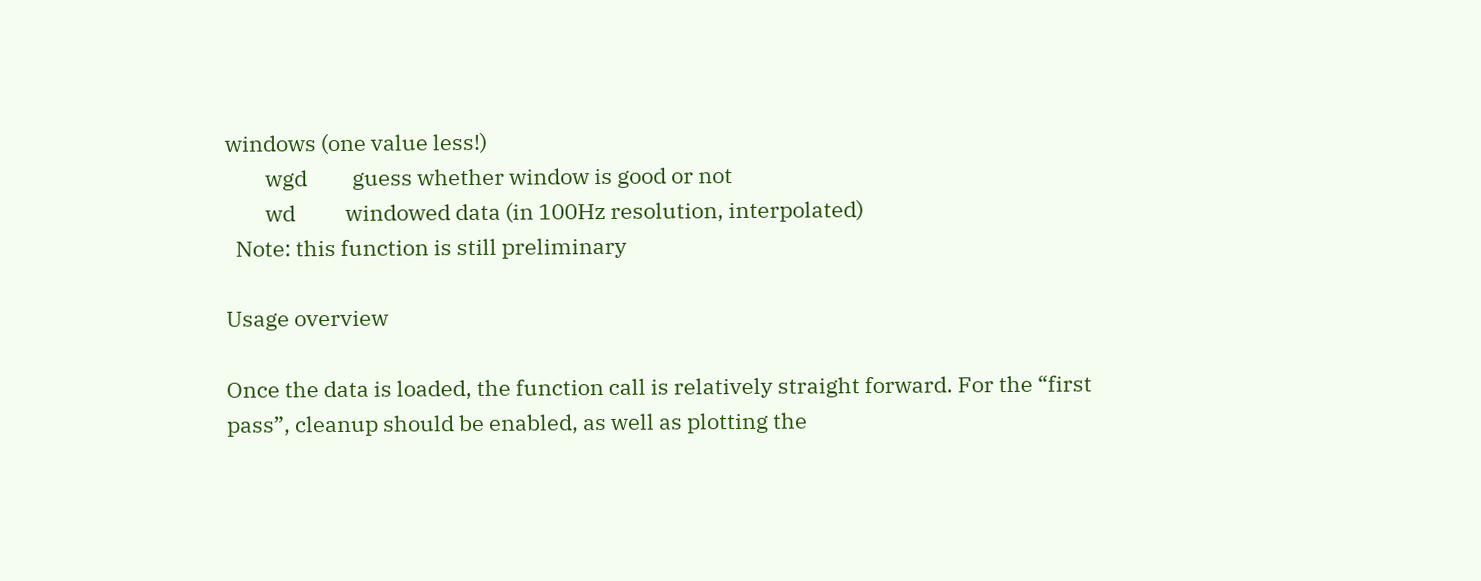windows (one value less!)
        wgd         guess whether window is good or not
        wd          windowed data (in 100Hz resolution, interpolated)
  Note: this function is still preliminary

Usage overview

Once the data is loaded, the function call is relatively straight forward. For the “first pass”, cleanup should be enabled, as well as plotting the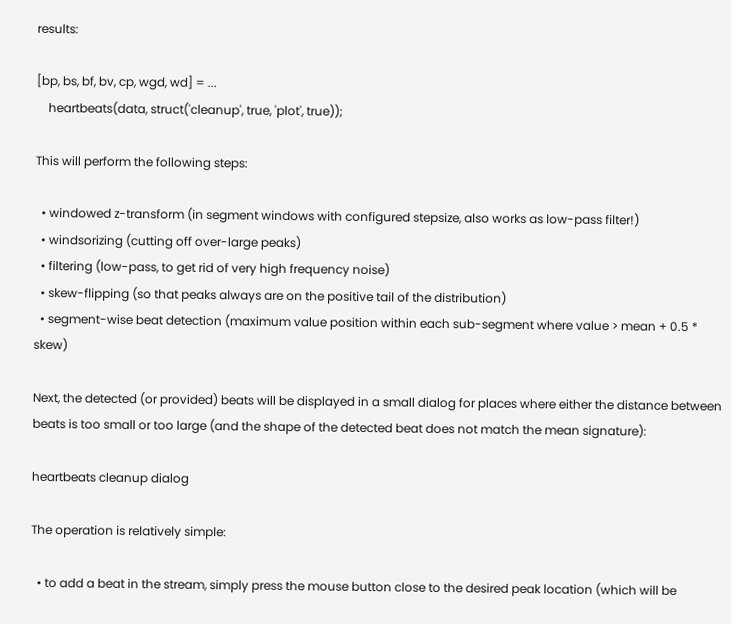results:

[bp, bs, bf, bv, cp, wgd, wd] = ...
    heartbeats(data, struct('cleanup', true, 'plot', true));

This will perform the following steps:

  • windowed z-transform (in segment windows with configured stepsize, also works as low-pass filter!)
  • windsorizing (cutting off over-large peaks)
  • filtering (low-pass, to get rid of very high frequency noise)
  • skew-flipping (so that peaks always are on the positive tail of the distribution)
  • segment-wise beat detection (maximum value position within each sub-segment where value > mean + 0.5 * skew)

Next, the detected (or provided) beats will be displayed in a small dialog for places where either the distance between beats is too small or too large (and the shape of the detected beat does not match the mean signature):

heartbeats cleanup dialog

The operation is relatively simple:

  • to add a beat in the stream, simply press the mouse button close to the desired peak location (which will be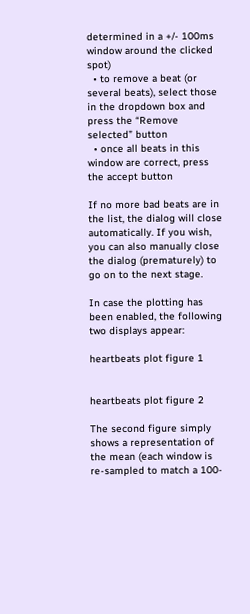determined in a +/- 100ms window around the clicked spot)
  • to remove a beat (or several beats), select those in the dropdown box and press the “Remove selected” button
  • once all beats in this window are correct, press the accept button

If no more bad beats are in the list, the dialog will close automatically. If you wish, you can also manually close the dialog (prematurely) to go on to the next stage.

In case the plotting has been enabled, the following two displays appear:

heartbeats plot figure 1


heartbeats plot figure 2

The second figure simply shows a representation of the mean (each window is re-sampled to match a 100-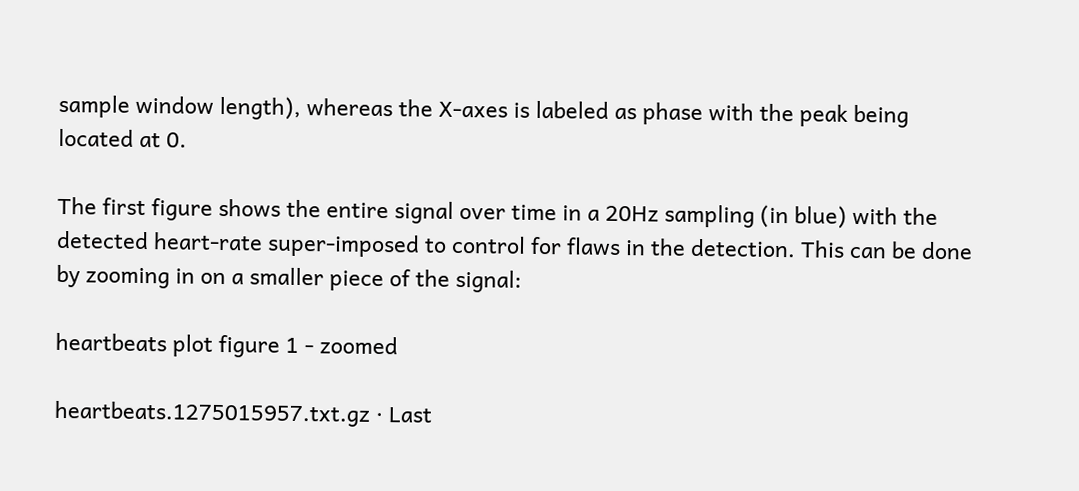sample window length), whereas the X-axes is labeled as phase with the peak being located at 0.

The first figure shows the entire signal over time in a 20Hz sampling (in blue) with the detected heart-rate super-imposed to control for flaws in the detection. This can be done by zooming in on a smaller piece of the signal:

heartbeats plot figure 1 - zoomed

heartbeats.1275015957.txt.gz · Last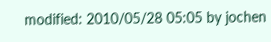modified: 2010/05/28 05:05 by jochen